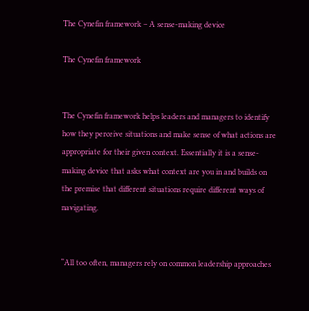The Cynefin framework – A sense-making device

The Cynefin framework


The Cynefin framework helps leaders and managers to identify how they perceive situations and make sense of what actions are appropriate for their given context. Essentially it is a sense-making device that asks what context are you in and builds on the premise that different situations require different ways of navigating.


“All too often, managers rely on common leadership approaches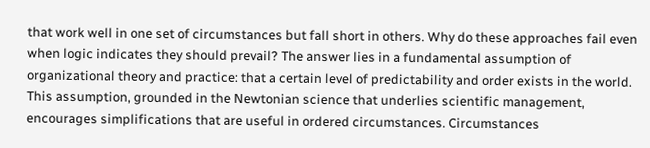that work well in one set of circumstances but fall short in others. Why do these approaches fail even when logic indicates they should prevail? The answer lies in a fundamental assumption of organizational theory and practice: that a certain level of predictability and order exists in the world. This assumption, grounded in the Newtonian science that underlies scientific management, encourages simplifications that are useful in ordered circumstances. Circumstances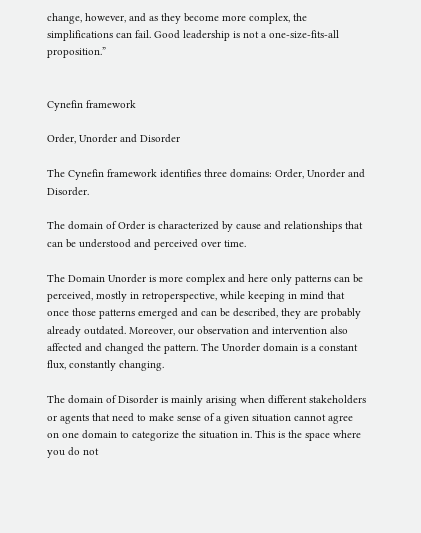change, however, and as they become more complex, the simplifications can fail. Good leadership is not a one-size-fits-all proposition.”


Cynefin framework

Order, Unorder and Disorder

The Cynefin framework identifies three domains: Order, Unorder and Disorder.

The domain of Order is characterized by cause and relationships that can be understood and perceived over time.

The Domain Unorder is more complex and here only patterns can be perceived, mostly in retroperspective, while keeping in mind that once those patterns emerged and can be described, they are probably already outdated. Moreover, our observation and intervention also affected and changed the pattern. The Unorder domain is a constant flux, constantly changing.

The domain of Disorder is mainly arising when different stakeholders or agents that need to make sense of a given situation cannot agree on one domain to categorize the situation in. This is the space where you do not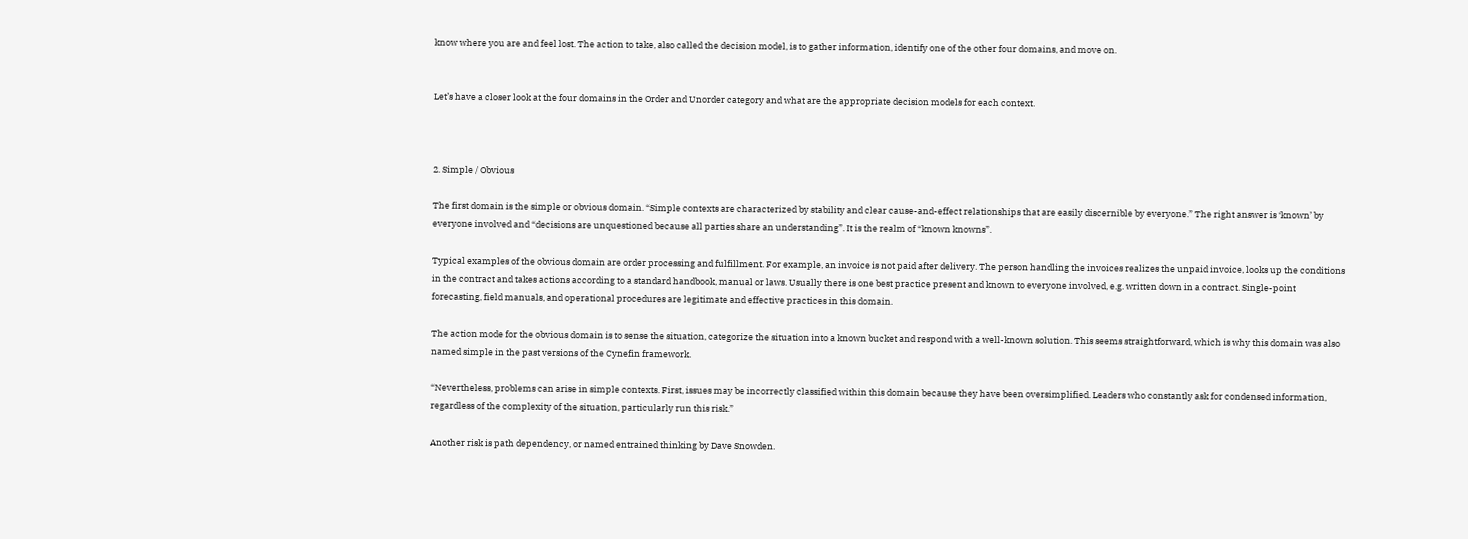know where you are and feel lost. The action to take, also called the decision model, is to gather information, identify one of the other four domains, and move on.


Let’s have a closer look at the four domains in the Order and Unorder category and what are the appropriate decision models for each context.



2. Simple / Obvious

The first domain is the simple or obvious domain. “Simple contexts are characterized by stability and clear cause-and-effect relationships that are easily discernible by everyone.” The right answer is ‘known’ by everyone involved and “decisions are unquestioned because all parties share an understanding”. It is the realm of “known knowns”.

Typical examples of the obvious domain are order processing and fulfillment. For example, an invoice is not paid after delivery. The person handling the invoices realizes the unpaid invoice, looks up the conditions in the contract and takes actions according to a standard handbook, manual or laws. Usually there is one best practice present and known to everyone involved, e.g. written down in a contract. Single-point forecasting, field manuals, and operational procedures are legitimate and effective practices in this domain.

The action mode for the obvious domain is to sense the situation, categorize the situation into a known bucket and respond with a well-known solution. This seems straightforward, which is why this domain was also named simple in the past versions of the Cynefin framework.

“Nevertheless, problems can arise in simple contexts. First, issues may be incorrectly classified within this domain because they have been oversimplified. Leaders who constantly ask for condensed information, regardless of the complexity of the situation, particularly run this risk.”

Another risk is path dependency, or named entrained thinking by Dave Snowden.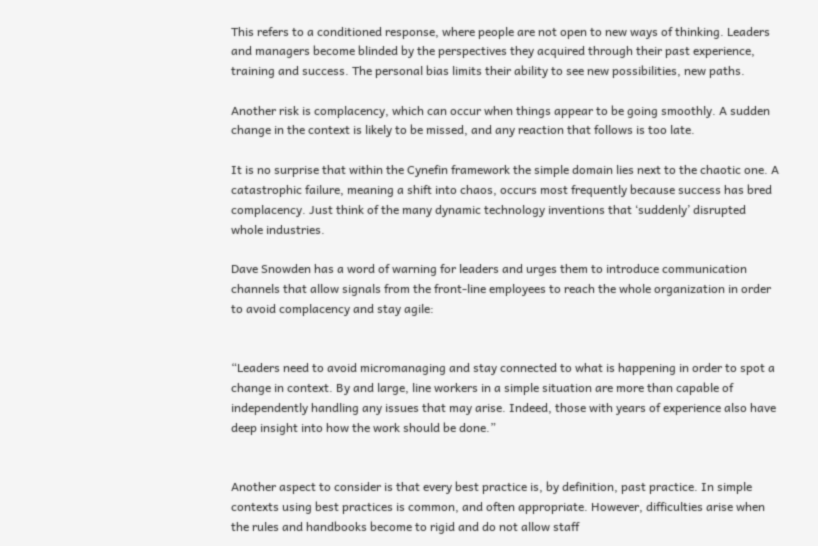This refers to a conditioned response, where people are not open to new ways of thinking. Leaders and managers become blinded by the perspectives they acquired through their past experience, training and success. The personal bias limits their ability to see new possibilities, new paths.

Another risk is complacency, which can occur when things appear to be going smoothly. A sudden change in the context is likely to be missed, and any reaction that follows is too late.

It is no surprise that within the Cynefin framework the simple domain lies next to the chaotic one. A catastrophic failure, meaning a shift into chaos, occurs most frequently because success has bred complacency. Just think of the many dynamic technology inventions that ‘suddenly’ disrupted whole industries.

Dave Snowden has a word of warning for leaders and urges them to introduce communication channels that allow signals from the front-line employees to reach the whole organization in order to avoid complacency and stay agile:


“Leaders need to avoid micromanaging and stay connected to what is happening in order to spot a change in context. By and large, line workers in a simple situation are more than capable of independently handling any issues that may arise. Indeed, those with years of experience also have deep insight into how the work should be done.”


Another aspect to consider is that every best practice is, by definition, past practice. In simple contexts using best practices is common, and often appropriate. However, difficulties arise when the rules and handbooks become to rigid and do not allow staff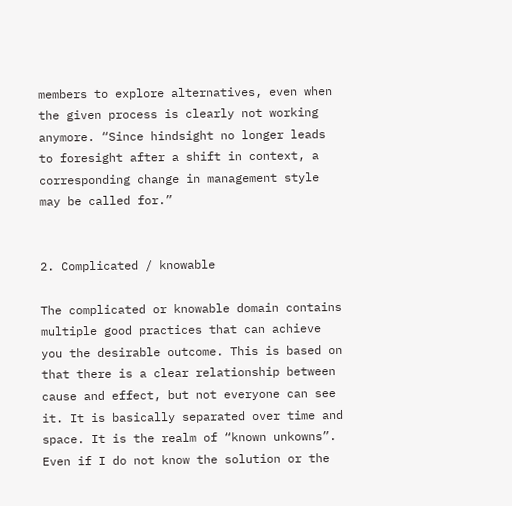members to explore alternatives, even when the given process is clearly not working anymore. “Since hindsight no longer leads to foresight after a shift in context, a corresponding change in management style may be called for.”


2. Complicated / knowable

The complicated or knowable domain contains multiple good practices that can achieve you the desirable outcome. This is based on that there is a clear relationship between cause and effect, but not everyone can see it. It is basically separated over time and space. It is the realm of “known unkowns”. Even if I do not know the solution or the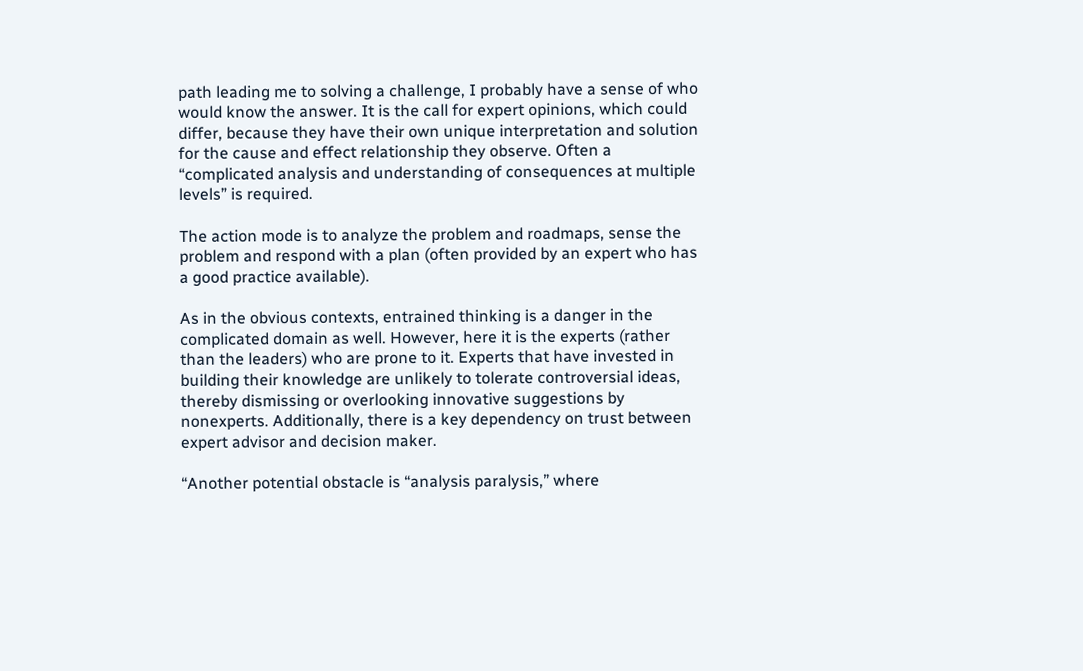path leading me to solving a challenge, I probably have a sense of who would know the answer. It is the call for expert opinions, which could differ, because they have their own unique interpretation and solution for the cause and effect relationship they observe. Often a “complicated analysis and understanding of consequences at multiple levels” is required.

The action mode is to analyze the problem and roadmaps, sense the problem and respond with a plan (often provided by an expert who has a good practice available).

As in the obvious contexts, entrained thinking is a danger in the complicated domain as well. However, here it is the experts (rather than the leaders) who are prone to it. Experts that have invested in building their knowledge are unlikely to tolerate controversial ideas, thereby dismissing or overlooking innovative suggestions by nonexperts. Additionally, there is a key dependency on trust between expert advisor and decision maker.

“Another potential obstacle is “analysis paralysis,” where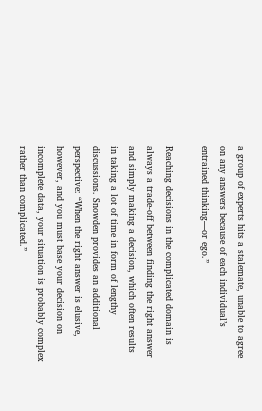a group of experts hits a stalemate, unable to agree on any answers because of each individual’s entrained thinking—or ego.”

Reaching decisions in the complicated domain is always a trade-off between finding the right answer and simply making a decision, which often results in taking a lot of time in form of lengthy discussions. Snowden provides an additional perspective: “When the right answer is elusive, however, and you must base your decision on incomplete data, your situation is probably complex rather than complicated.”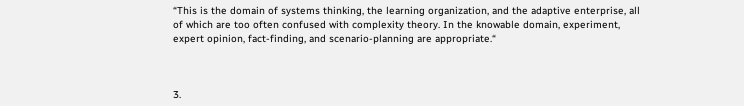“This is the domain of systems thinking, the learning organization, and the adaptive enterprise, all of which are too often confused with complexity theory. In the knowable domain, experiment, expert opinion, fact-finding, and scenario-planning are appropriate.“



3.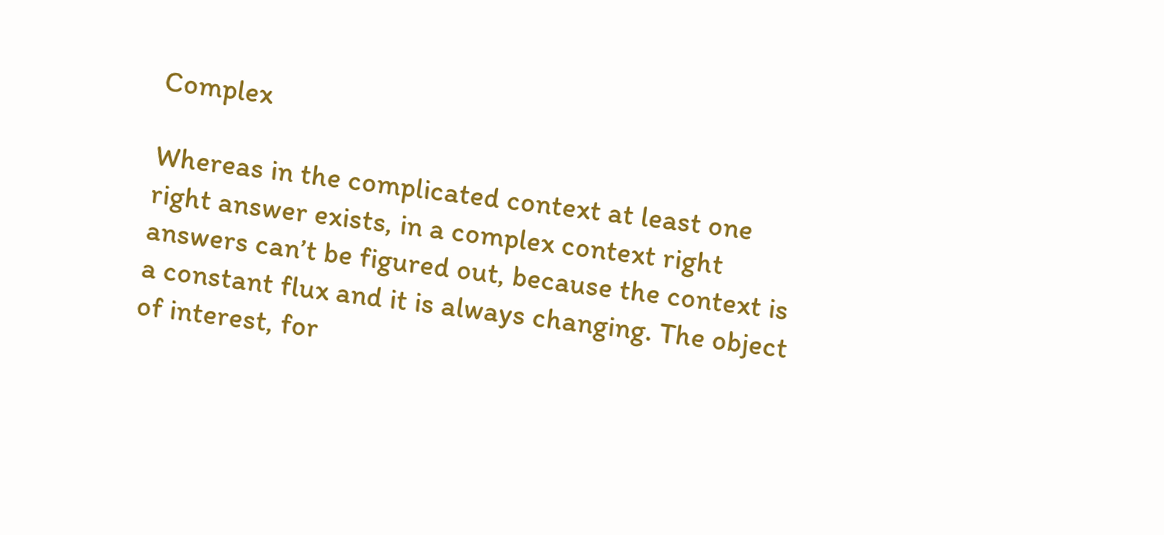Complex

Whereas in the complicated context at least one right answer exists, in a complex context right answers can’t be figured out, because the context is a constant flux and it is always changing. The object of interest, for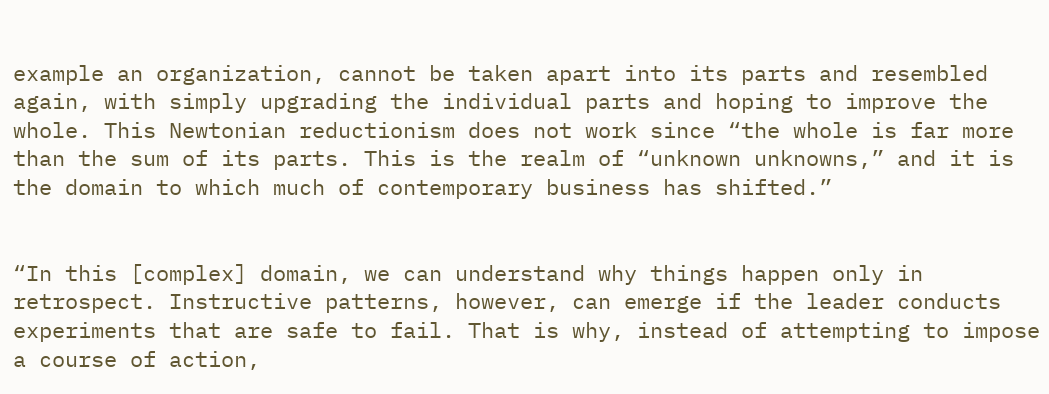example an organization, cannot be taken apart into its parts and resembled again, with simply upgrading the individual parts and hoping to improve the whole. This Newtonian reductionism does not work since “the whole is far more than the sum of its parts. This is the realm of “unknown unknowns,” and it is the domain to which much of contemporary business has shifted.”


“In this [complex] domain, we can understand why things happen only in retrospect. Instructive patterns, however, can emerge if the leader conducts experiments that are safe to fail. That is why, instead of attempting to impose a course of action,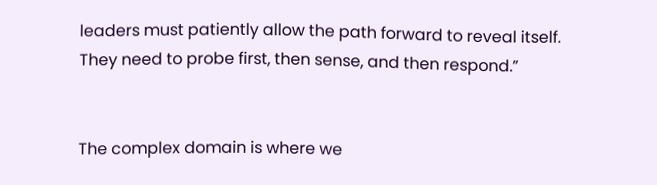leaders must patiently allow the path forward to reveal itself. They need to probe first, then sense, and then respond.”


The complex domain is where we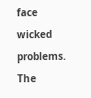face wicked problems. The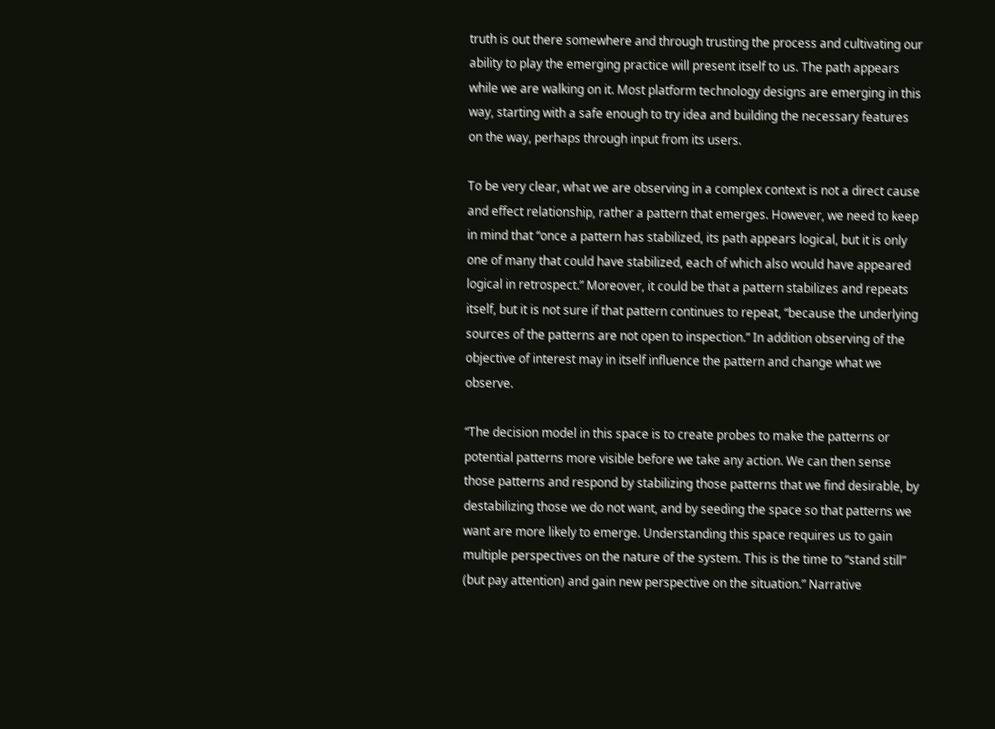truth is out there somewhere and through trusting the process and cultivating our ability to play the emerging practice will present itself to us. The path appears while we are walking on it. Most platform technology designs are emerging in this way, starting with a safe enough to try idea and building the necessary features on the way, perhaps through input from its users.

To be very clear, what we are observing in a complex context is not a direct cause and effect relationship, rather a pattern that emerges. However, we need to keep in mind that “once a pattern has stabilized, its path appears logical, but it is only one of many that could have stabilized, each of which also would have appeared logical in retrospect.” Moreover, it could be that a pattern stabilizes and repeats itself, but it is not sure if that pattern continues to repeat, “because the underlying sources of the patterns are not open to inspection.” In addition observing of the objective of interest may in itself influence the pattern and change what we observe.

“The decision model in this space is to create probes to make the patterns or potential patterns more visible before we take any action. We can then sense those patterns and respond by stabilizing those patterns that we find desirable, by destabilizing those we do not want, and by seeding the space so that patterns we want are more likely to emerge. Understanding this space requires us to gain multiple perspectives on the nature of the system. This is the time to “stand still” (but pay attention) and gain new perspective on the situation.” Narrative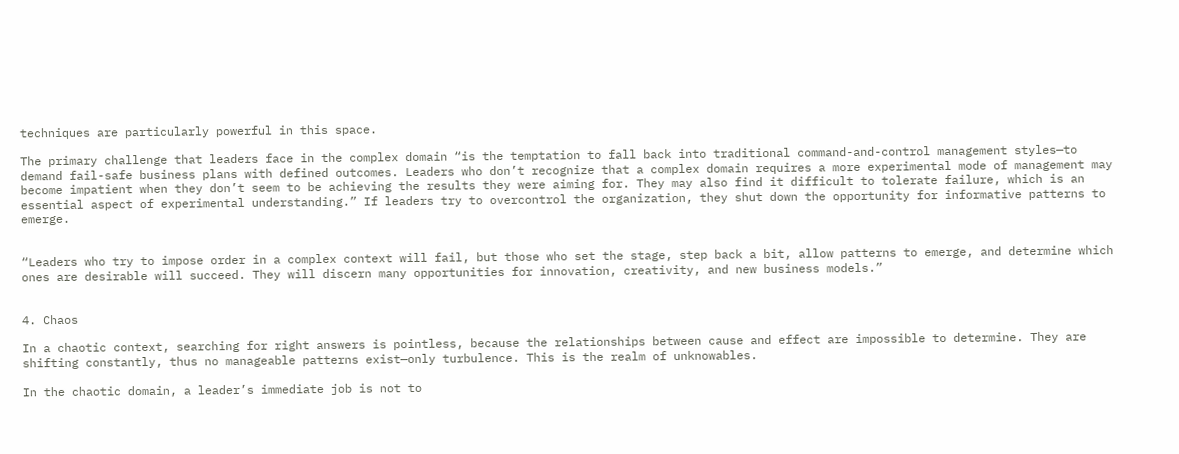techniques are particularly powerful in this space.

The primary challenge that leaders face in the complex domain “is the temptation to fall back into traditional command-and-control management styles—to demand fail-safe business plans with defined outcomes. Leaders who don’t recognize that a complex domain requires a more experimental mode of management may become impatient when they don’t seem to be achieving the results they were aiming for. They may also find it difficult to tolerate failure, which is an essential aspect of experimental understanding.” If leaders try to overcontrol the organization, they shut down the opportunity for informative patterns to emerge.


“Leaders who try to impose order in a complex context will fail, but those who set the stage, step back a bit, allow patterns to emerge, and determine which ones are desirable will succeed. They will discern many opportunities for innovation, creativity, and new business models.”


4. Chaos

In a chaotic context, searching for right answers is pointless, because the relationships between cause and effect are impossible to determine. They are shifting constantly, thus no manageable patterns exist—only turbulence. This is the realm of unknowables.

In the chaotic domain, a leader’s immediate job is not to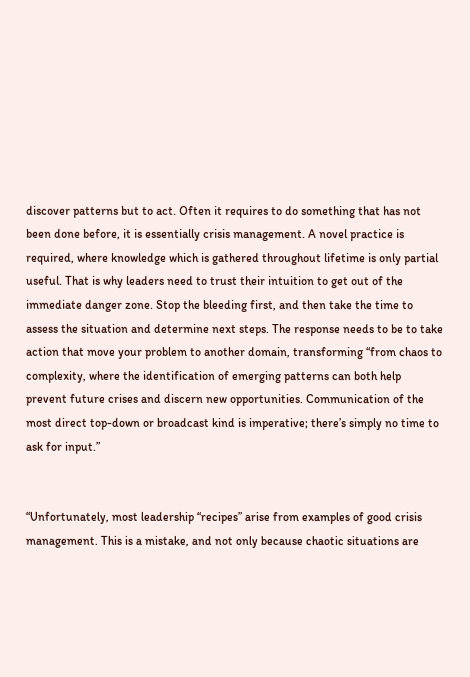discover patterns but to act. Often it requires to do something that has not been done before, it is essentially crisis management. A novel practice is required, where knowledge which is gathered throughout lifetime is only partial useful. That is why leaders need to trust their intuition to get out of the immediate danger zone. Stop the bleeding first, and then take the time to assess the situation and determine next steps. The response needs to be to take action that move your problem to another domain, transforming “from chaos to complexity, where the identification of emerging patterns can both help prevent future crises and discern new opportunities. Communication of the most direct top-down or broadcast kind is imperative; there’s simply no time to ask for input.”


“Unfortunately, most leadership “recipes” arise from examples of good crisis management. This is a mistake, and not only because chaotic situations are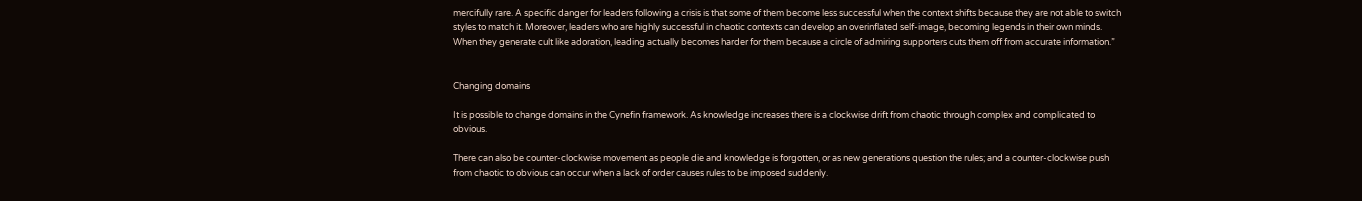mercifully rare. A specific danger for leaders following a crisis is that some of them become less successful when the context shifts because they are not able to switch styles to match it. Moreover, leaders who are highly successful in chaotic contexts can develop an overinflated self-image, becoming legends in their own minds. When they generate cult like adoration, leading actually becomes harder for them because a circle of admiring supporters cuts them off from accurate information.”


Changing domains

It is possible to change domains in the Cynefin framework. As knowledge increases there is a clockwise drift from chaotic through complex and complicated to obvious.

There can also be counter-clockwise movement as people die and knowledge is forgotten, or as new generations question the rules; and a counter-clockwise push from chaotic to obvious can occur when a lack of order causes rules to be imposed suddenly.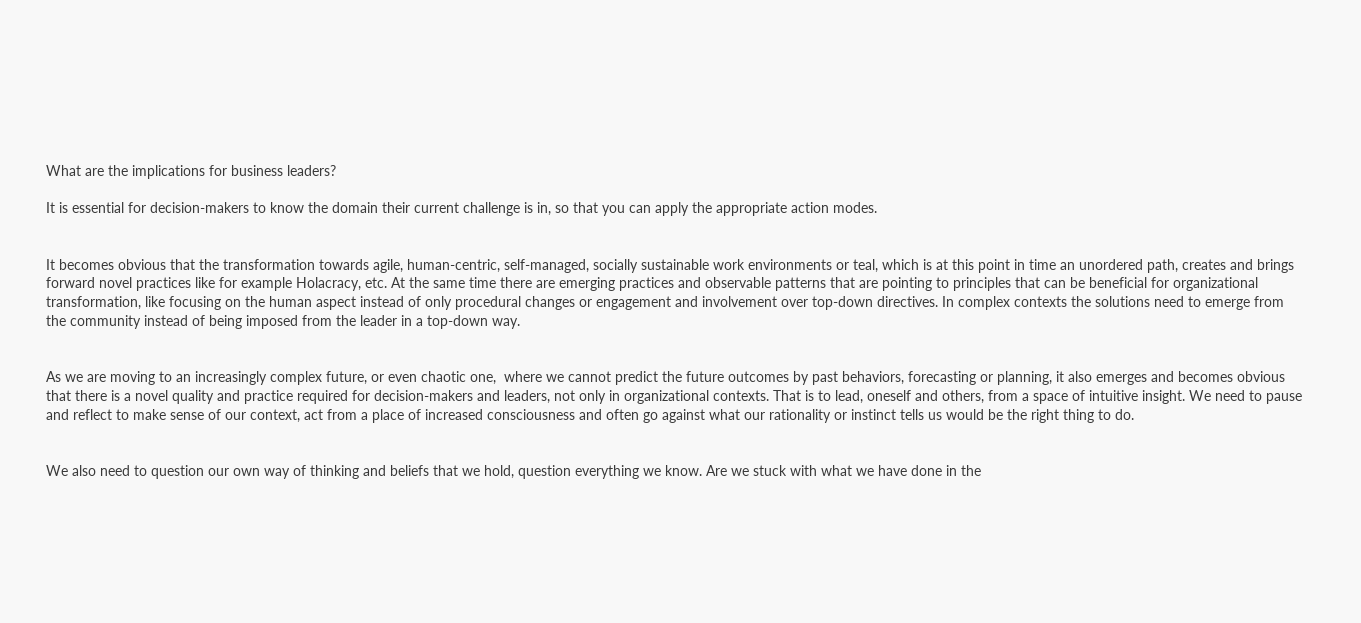What are the implications for business leaders?

It is essential for decision-makers to know the domain their current challenge is in, so that you can apply the appropriate action modes.


It becomes obvious that the transformation towards agile, human-centric, self-managed, socially sustainable work environments or teal, which is at this point in time an unordered path, creates and brings forward novel practices like for example Holacracy, etc. At the same time there are emerging practices and observable patterns that are pointing to principles that can be beneficial for organizational transformation, like focusing on the human aspect instead of only procedural changes or engagement and involvement over top-down directives. In complex contexts the solutions need to emerge from the community instead of being imposed from the leader in a top-down way.


As we are moving to an increasingly complex future, or even chaotic one,  where we cannot predict the future outcomes by past behaviors, forecasting or planning, it also emerges and becomes obvious that there is a novel quality and practice required for decision-makers and leaders, not only in organizational contexts. That is to lead, oneself and others, from a space of intuitive insight. We need to pause and reflect to make sense of our context, act from a place of increased consciousness and often go against what our rationality or instinct tells us would be the right thing to do.


We also need to question our own way of thinking and beliefs that we hold, question everything we know. Are we stuck with what we have done in the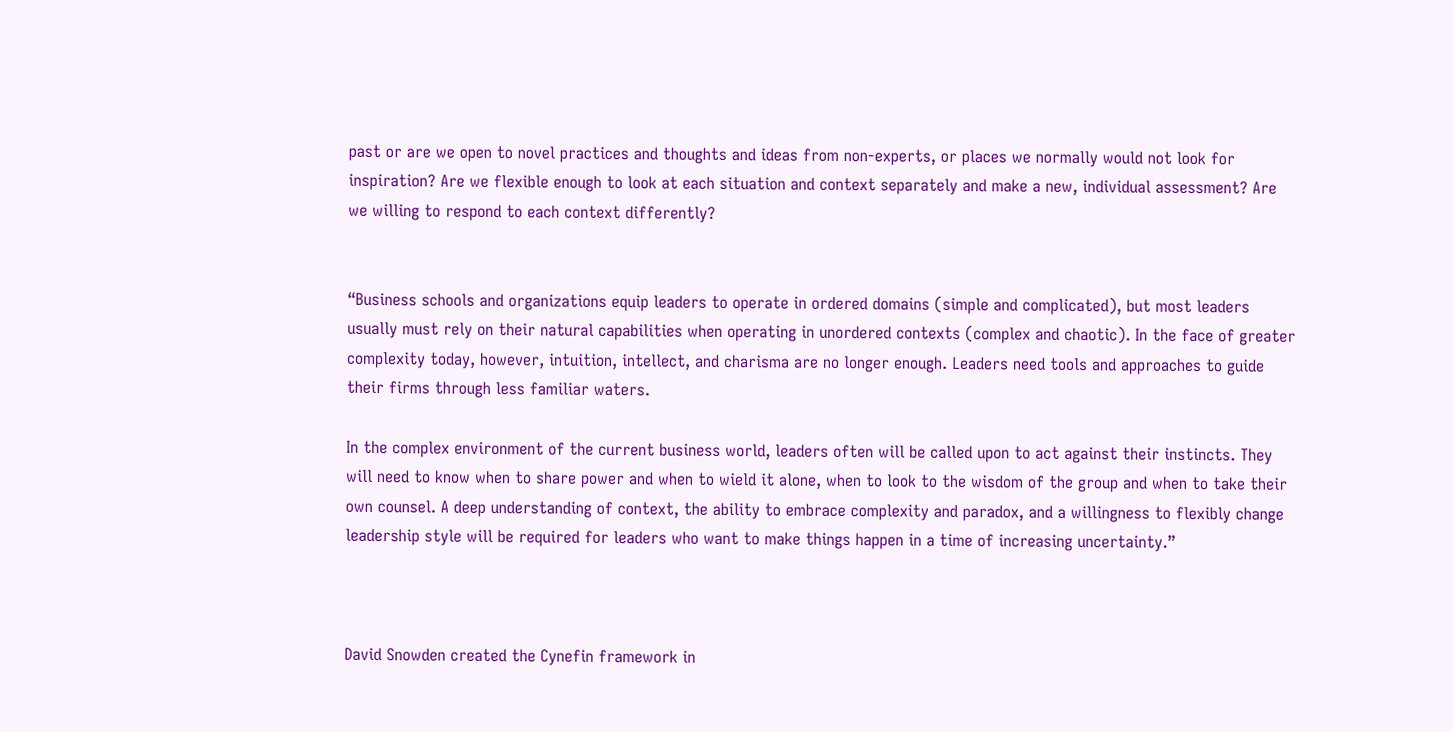past or are we open to novel practices and thoughts and ideas from non-experts, or places we normally would not look for inspiration? Are we flexible enough to look at each situation and context separately and make a new, individual assessment? Are we willing to respond to each context differently?


“Business schools and organizations equip leaders to operate in ordered domains (simple and complicated), but most leaders usually must rely on their natural capabilities when operating in unordered contexts (complex and chaotic). In the face of greater complexity today, however, intuition, intellect, and charisma are no longer enough. Leaders need tools and approaches to guide their firms through less familiar waters.

In the complex environment of the current business world, leaders often will be called upon to act against their instincts. They will need to know when to share power and when to wield it alone, when to look to the wisdom of the group and when to take their own counsel. A deep understanding of context, the ability to embrace complexity and paradox, and a willingness to flexibly change leadership style will be required for leaders who want to make things happen in a time of increasing uncertainty.”



David Snowden created the Cynefin framework in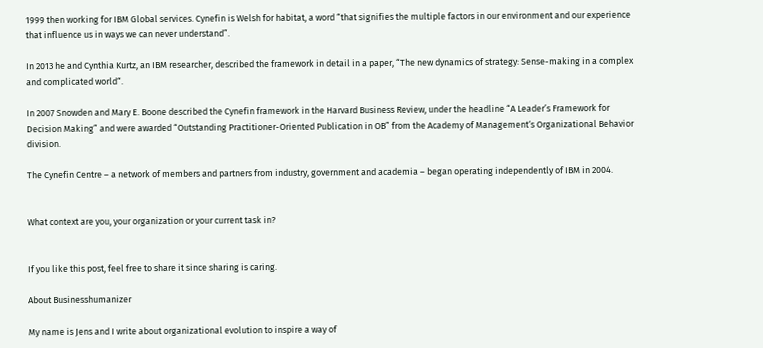1999 then working for IBM Global services. Cynefin is Welsh for habitat, a word “that signifies the multiple factors in our environment and our experience that influence us in ways we can never understand”.

In 2013 he and Cynthia Kurtz, an IBM researcher, described the framework in detail in a paper, “The new dynamics of strategy: Sense-making in a complex and complicated world“.

In 2007 Snowden and Mary E. Boone described the Cynefin framework in the Harvard Business Review, under the headline “A Leader’s Framework for Decision Making” and were awarded “Outstanding Practitioner-Oriented Publication in OB” from the Academy of Management‘s Organizational Behavior division.

The Cynefin Centre – a network of members and partners from industry, government and academia – began operating independently of IBM in 2004.


What context are you, your organization or your current task in?


If you like this post, feel free to share it since sharing is caring.

About Businesshumanizer

My name is Jens and I write about organizational evolution to inspire a way of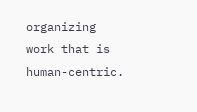organizing work that is human-centric.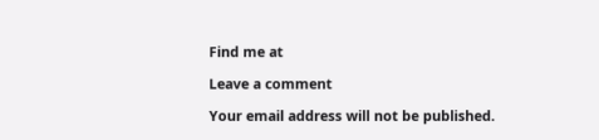Find me at

Leave a comment

Your email address will not be published.